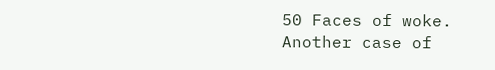50 Faces of woke. Another case of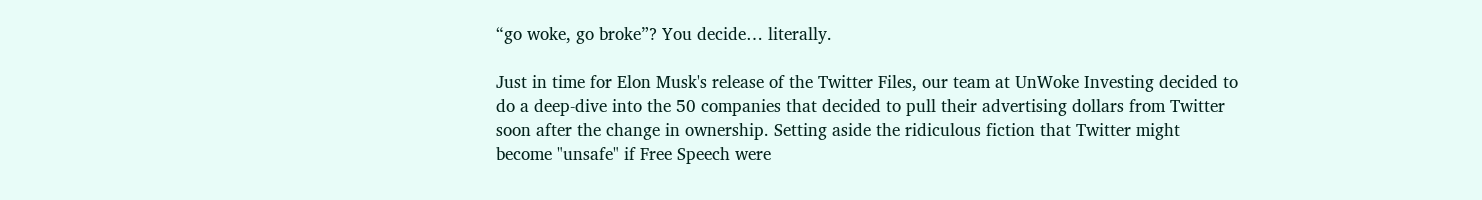“go woke, go broke”? You decide… literally.

Just in time for Elon Musk's release of the Twitter Files, our team at UnWoke Investing decided to do a deep-dive into the 50 companies that decided to pull their advertising dollars from Twitter soon after the change in ownership. Setting aside the ridiculous fiction that Twitter might become "unsafe" if Free Speech were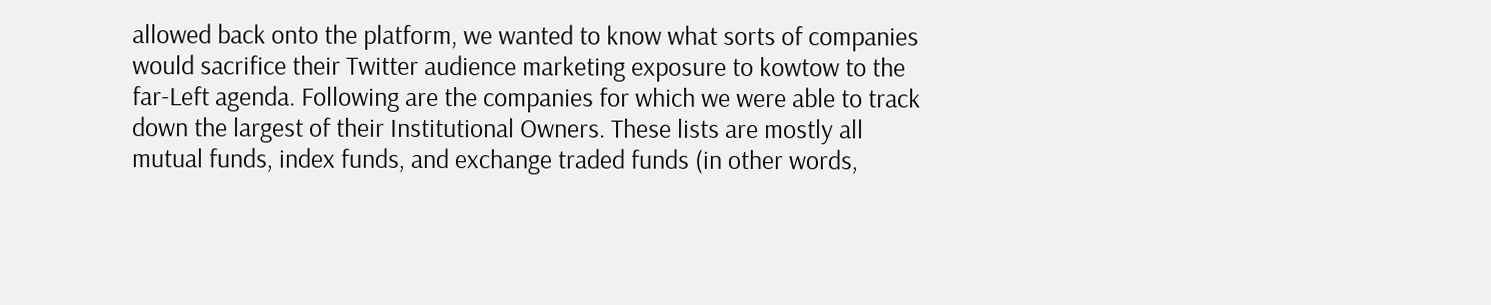allowed back onto the platform, we wanted to know what sorts of companies would sacrifice their Twitter audience marketing exposure to kowtow to the far-Left agenda. Following are the companies for which we were able to track down the largest of their Institutional Owners. These lists are mostly all mutual funds, index funds, and exchange traded funds (in other words,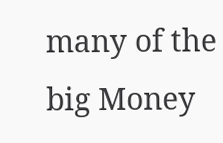many of the big Money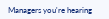Managers you're hearing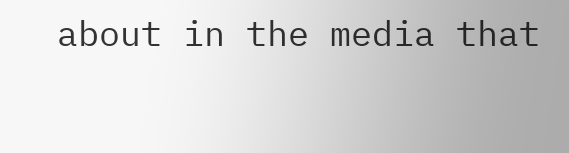about in the media that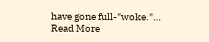have gone full-"woke."…
Read More